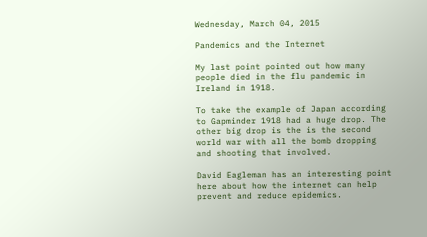Wednesday, March 04, 2015

Pandemics and the Internet

My last point pointed out how many people died in the flu pandemic in Ireland in 1918.

To take the example of Japan according to Gapminder 1918 had a huge drop. The other big drop is the is the second world war with all the bomb dropping and shooting that involved.

David Eagleman has an interesting point here about how the internet can help prevent and reduce epidemics.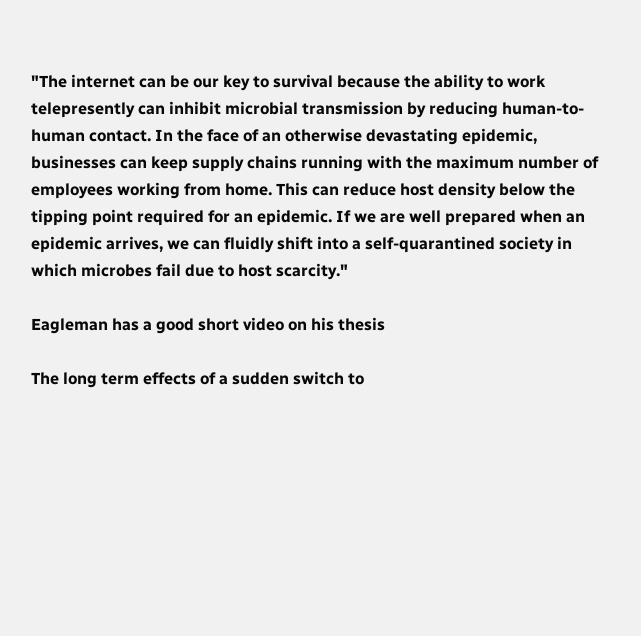"The internet can be our key to survival because the ability to work telepresently can inhibit microbial transmission by reducing human-to-human contact. In the face of an otherwise devastating epidemic, businesses can keep supply chains running with the maximum number of employees working from home. This can reduce host density below the tipping point required for an epidemic. If we are well prepared when an epidemic arrives, we can fluidly shift into a self-quarantined society in which microbes fail due to host scarcity."

Eagleman has a good short video on his thesis

The long term effects of a sudden switch to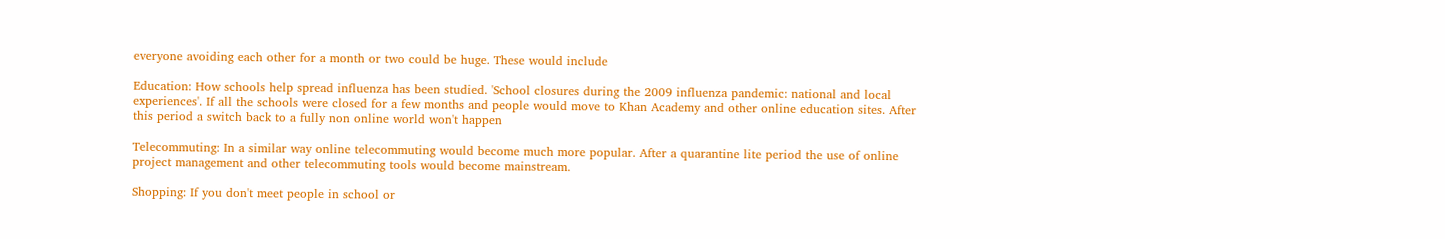everyone avoiding each other for a month or two could be huge. These would include

Education: How schools help spread influenza has been studied. 'School closures during the 2009 influenza pandemic: national and local experiences'. If all the schools were closed for a few months and people would move to Khan Academy and other online education sites. After this period a switch back to a fully non online world won't happen

Telecommuting: In a similar way online telecommuting would become much more popular. After a quarantine lite period the use of online project management and other telecommuting tools would become mainstream.

Shopping: If you don't meet people in school or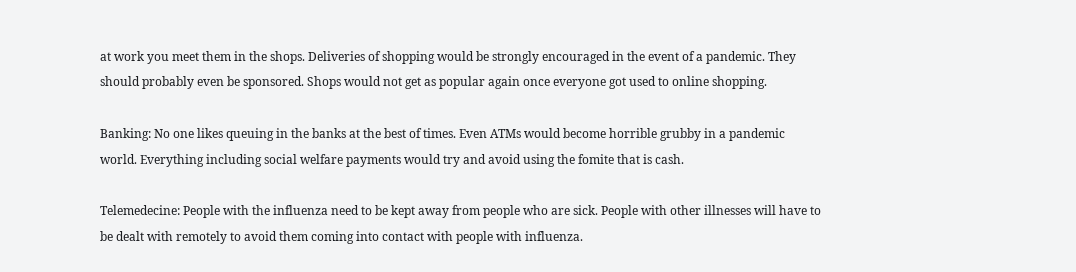at work you meet them in the shops. Deliveries of shopping would be strongly encouraged in the event of a pandemic. They should probably even be sponsored. Shops would not get as popular again once everyone got used to online shopping.

Banking: No one likes queuing in the banks at the best of times. Even ATMs would become horrible grubby in a pandemic world. Everything including social welfare payments would try and avoid using the fomite that is cash.

Telemedecine: People with the influenza need to be kept away from people who are sick. People with other illnesses will have to be dealt with remotely to avoid them coming into contact with people with influenza.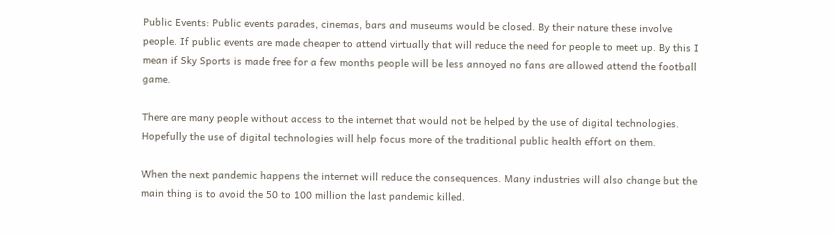Public Events: Public events parades, cinemas, bars and museums would be closed. By their nature these involve people. If public events are made cheaper to attend virtually that will reduce the need for people to meet up. By this I mean if Sky Sports is made free for a few months people will be less annoyed no fans are allowed attend the football game.

There are many people without access to the internet that would not be helped by the use of digital technologies. Hopefully the use of digital technologies will help focus more of the traditional public health effort on them.

When the next pandemic happens the internet will reduce the consequences. Many industries will also change but the main thing is to avoid the 50 to 100 million the last pandemic killed.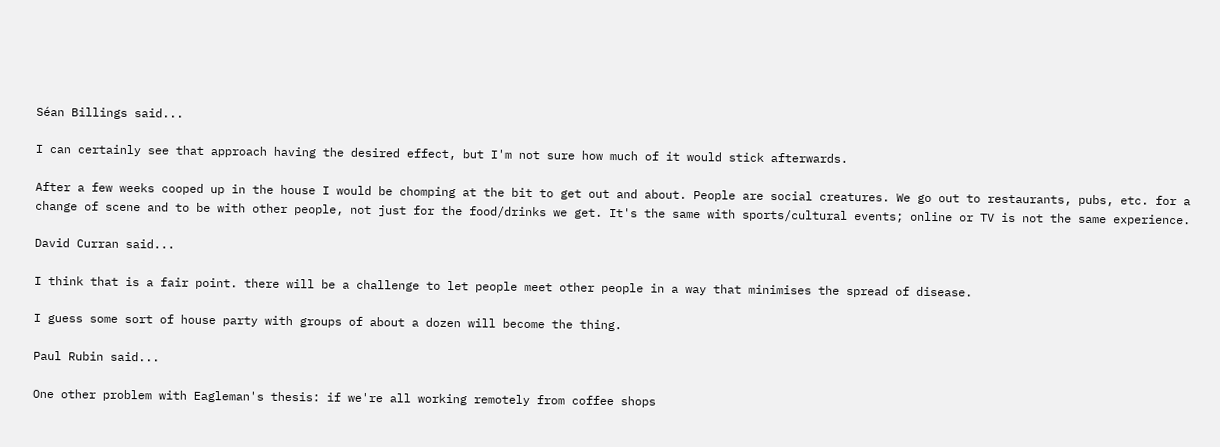Séan Billings said...

I can certainly see that approach having the desired effect, but I'm not sure how much of it would stick afterwards.

After a few weeks cooped up in the house I would be chomping at the bit to get out and about. People are social creatures. We go out to restaurants, pubs, etc. for a change of scene and to be with other people, not just for the food/drinks we get. It's the same with sports/cultural events; online or TV is not the same experience.

David Curran said...

I think that is a fair point. there will be a challenge to let people meet other people in a way that minimises the spread of disease.

I guess some sort of house party with groups of about a dozen will become the thing.

Paul Rubin said...

One other problem with Eagleman's thesis: if we're all working remotely from coffee shops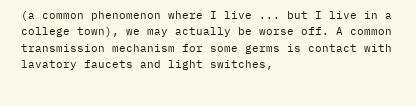(a common phenomenon where I live ... but I live in a college town), we may actually be worse off. A common transmission mechanism for some germs is contact with lavatory faucets and light switches,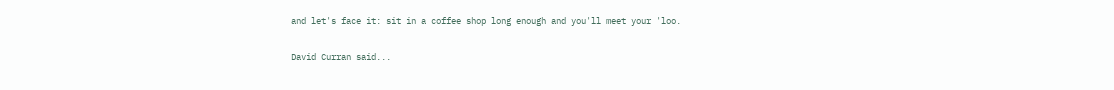and let's face it: sit in a coffee shop long enough and you'll meet your 'loo.

David Curran said...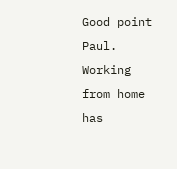Good point Paul. Working from home has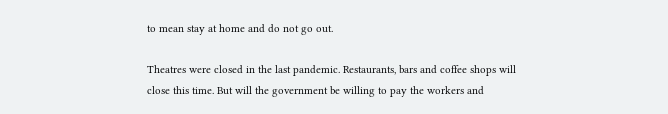to mean stay at home and do not go out.

Theatres were closed in the last pandemic. Restaurants, bars and coffee shops will close this time. But will the government be willing to pay the workers and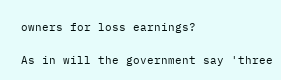owners for loss earnings?

As in will the government say 'three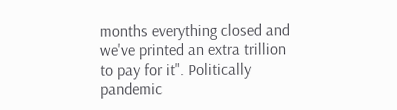months everything closed and we've printed an extra trillion to pay for it". Politically pandemic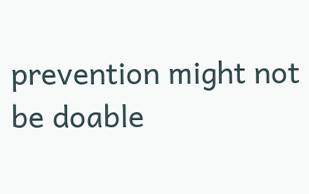prevention might not be doable